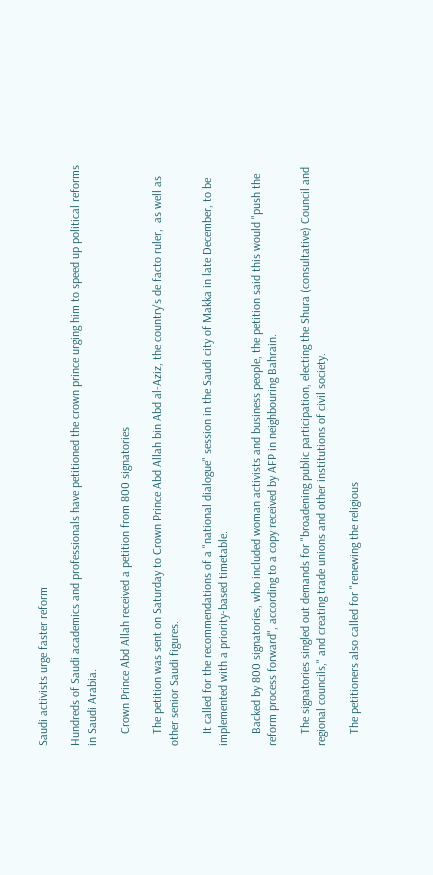Saudi activists urge faster reform

Hundreds of Saudi academics and professionals have petitioned the crown prince urging him to speed up political reforms in Saudi Arabia.

    Crown Prince Abd Allah received a petition from 800 signatories

    The petition was sent on Saturday to Crown Prince Abd Allah bin Abd al-Aziz, the country's de facto ruler,  as well as other senior Saudi figures.

    It called for the recommendations of a "national dialogue" session in the Saudi city of Makka in late December, to be implemented with a priority-based timetable.

    Backed by 800 signatories, who included woman activists and business people, the petition said this would "push the reform process forward", according to a copy received by AFP in neighbouring Bahrain.

    The signatories singled out demands for "broadening public participation, electing the Shura (consultative) Council and regional councils," and creating trade unions and other institutions of civil society.

    The petitioners also called for "renewing the religious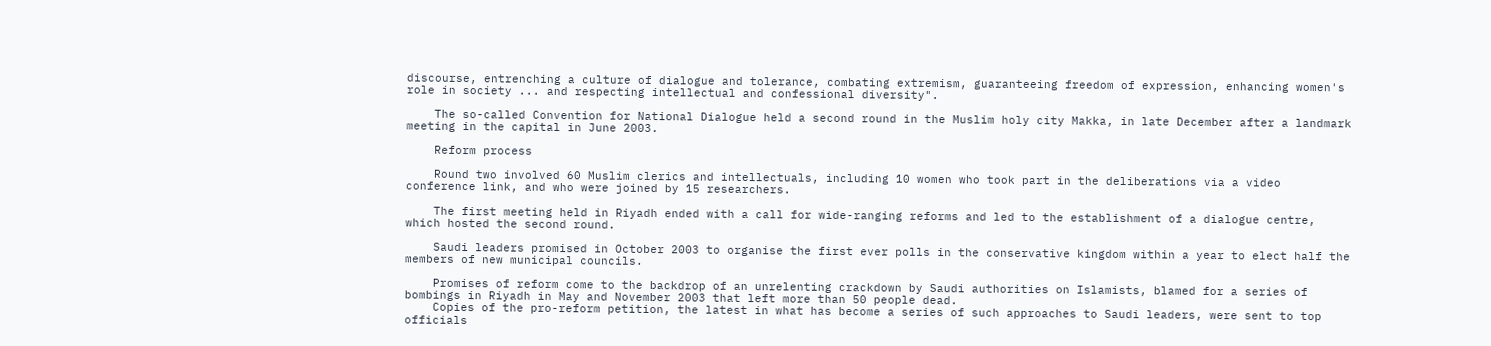discourse, entrenching a culture of dialogue and tolerance, combating extremism, guaranteeing freedom of expression, enhancing women's role in society ... and respecting intellectual and confessional diversity".

    The so-called Convention for National Dialogue held a second round in the Muslim holy city Makka, in late December after a landmark meeting in the capital in June 2003.

    Reform process

    Round two involved 60 Muslim clerics and intellectuals, including 10 women who took part in the deliberations via a video conference link, and who were joined by 15 researchers.

    The first meeting held in Riyadh ended with a call for wide-ranging reforms and led to the establishment of a dialogue centre, which hosted the second round.

    Saudi leaders promised in October 2003 to organise the first ever polls in the conservative kingdom within a year to elect half the members of new municipal councils.

    Promises of reform come to the backdrop of an unrelenting crackdown by Saudi authorities on Islamists, blamed for a series of bombings in Riyadh in May and November 2003 that left more than 50 people dead.
    Copies of the pro-reform petition, the latest in what has become a series of such approaches to Saudi leaders, were sent to top officials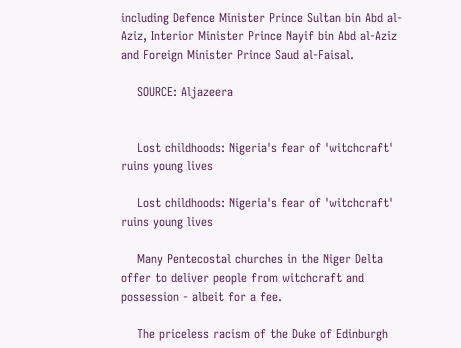including Defence Minister Prince Sultan bin Abd al-Aziz, Interior Minister Prince Nayif bin Abd al-Aziz and Foreign Minister Prince Saud al-Faisal.

    SOURCE: Aljazeera


    Lost childhoods: Nigeria's fear of 'witchcraft' ruins young lives

    Lost childhoods: Nigeria's fear of 'witchcraft' ruins young lives

    Many Pentecostal churches in the Niger Delta offer to deliver people from witchcraft and possession - albeit for a fee.

    The priceless racism of the Duke of Edinburgh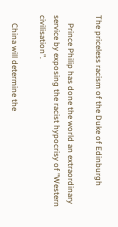The priceless racism of the Duke of Edinburgh

    Prince Philip has done the world an extraordinary service by exposing the racist hypocrisy of "Western civilisation".

    China will determine the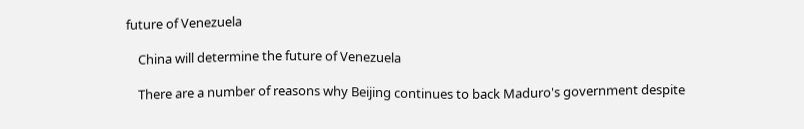future of Venezuela

    China will determine the future of Venezuela

    There are a number of reasons why Beijing continues to back Maduro's government despite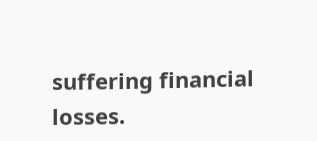suffering financial losses.